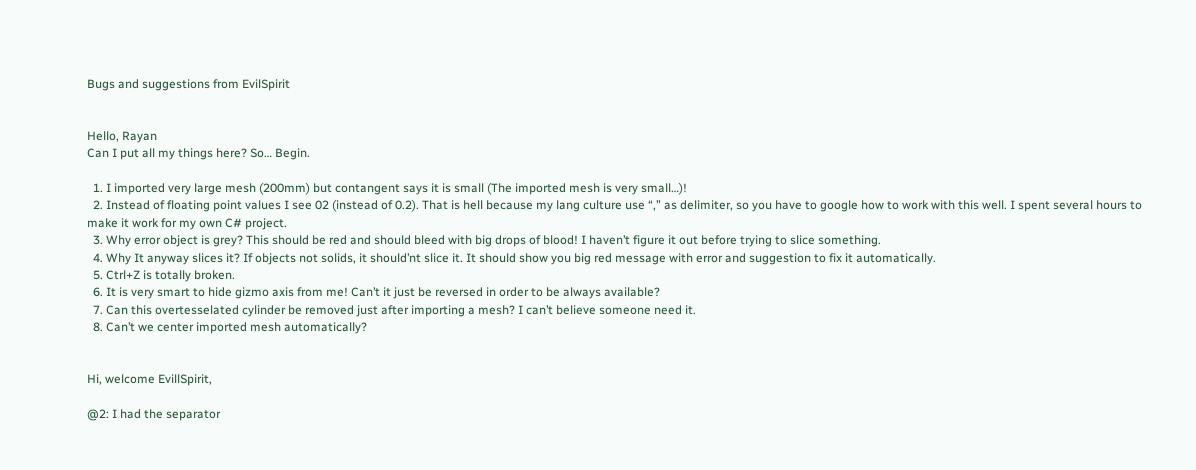Bugs and suggestions from EvilSpirit


Hello, Rayan
Can I put all my things here? So… Begin.

  1. I imported very large mesh (200mm) but contangent says it is small (The imported mesh is very small…)!
  2. Instead of floating point values I see 02 (instead of 0.2). That is hell because my lang culture use “,” as delimiter, so you have to google how to work with this well. I spent several hours to make it work for my own C# project.
  3. Why error object is grey? This should be red and should bleed with big drops of blood! I haven’t figure it out before trying to slice something.
  4. Why It anyway slices it? If objects not solids, it should’nt slice it. It should show you big red message with error and suggestion to fix it automatically.
  5. Ctrl+Z is totally broken.
  6. It is very smart to hide gizmo axis from me! Can’t it just be reversed in order to be always available?
  7. Can this overtesselated cylinder be removed just after importing a mesh? I can’t believe someone need it.
  8. Can’t we center imported mesh automatically?


Hi, welcome EvillSpirit,

@2: I had the separator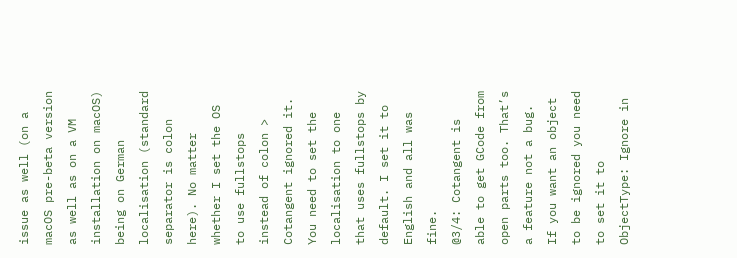issue as well (on a macOS pre-beta version as well as on a VM installation on macOS) being on German localisation (standard separator is colon here). No matter whether I set the OS to use fullstops instead of colon > Cotangent ignored it. You need to set the localisation to one that uses fullstops by default. I set it to English and all was fine.
@3/4: Cotangent is able to get GCode from open parts too. That’s a feature not a bug. If you want an object to be ignored you need to set it to ObjectType: Ignore in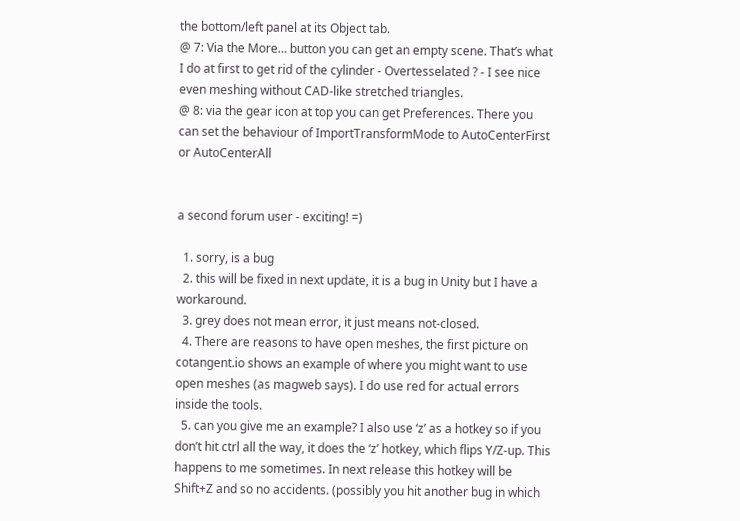the bottom/left panel at its Object tab.
@ 7: Via the More… button you can get an empty scene. That’s what I do at first to get rid of the cylinder - Overtesselated ? - I see nice even meshing without CAD-like stretched triangles.
@ 8: via the gear icon at top you can get Preferences. There you can set the behaviour of ImportTransformMode to AutoCenterFirst or AutoCenterAll


a second forum user - exciting! =)

  1. sorry, is a bug
  2. this will be fixed in next update, it is a bug in Unity but I have a workaround.
  3. grey does not mean error, it just means not-closed.
  4. There are reasons to have open meshes, the first picture on cotangent.io shows an example of where you might want to use open meshes (as magweb says). I do use red for actual errors inside the tools.
  5. can you give me an example? I also use ‘z’ as a hotkey so if you don’t hit ctrl all the way, it does the ‘z’ hotkey, which flips Y/Z-up. This happens to me sometimes. In next release this hotkey will be Shift+Z and so no accidents. (possibly you hit another bug in which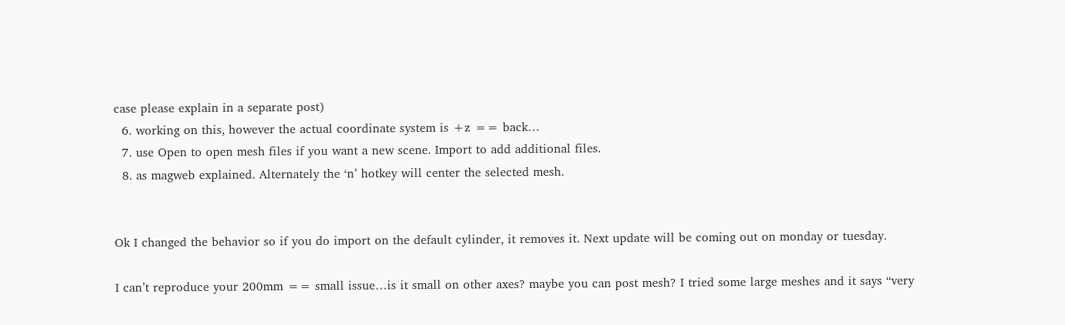case please explain in a separate post)
  6. working on this, however the actual coordinate system is +z == back…
  7. use Open to open mesh files if you want a new scene. Import to add additional files.
  8. as magweb explained. Alternately the ‘n’ hotkey will center the selected mesh.


Ok I changed the behavior so if you do import on the default cylinder, it removes it. Next update will be coming out on monday or tuesday.

I can’t reproduce your 200mm == small issue…is it small on other axes? maybe you can post mesh? I tried some large meshes and it says “very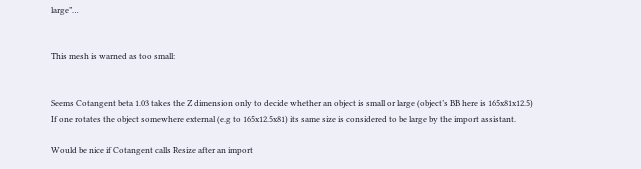large”…


This mesh is warned as too small:


Seems Cotangent beta 1.03 takes the Z dimension only to decide whether an object is small or large (object’s BB here is 165x81x12.5)
If one rotates the object somewhere external (e.g to 165x12.5x81) its same size is considered to be large by the import assistant.

Would be nice if Cotangent calls Resize after an import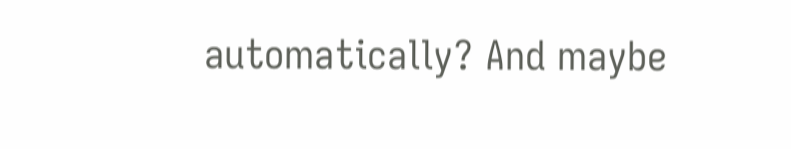automatically? And maybe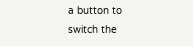a button to switch the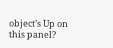object’s Up on this panel?